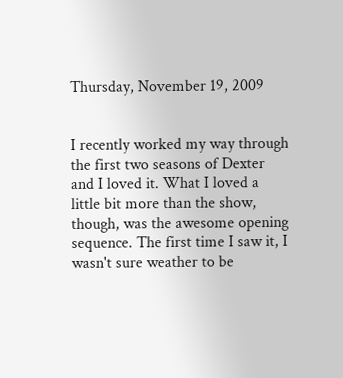Thursday, November 19, 2009


I recently worked my way through the first two seasons of Dexter and I loved it. What I loved a little bit more than the show, though, was the awesome opening sequence. The first time I saw it, I wasn't sure weather to be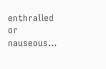enthralled or nauseous...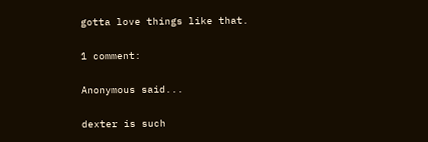gotta love things like that.

1 comment:

Anonymous said...

dexter is such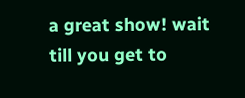a great show! wait till you get to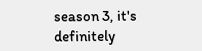season 3, it's definitely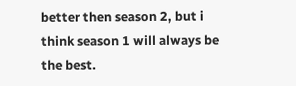better then season 2, but i think season 1 will always be the best.